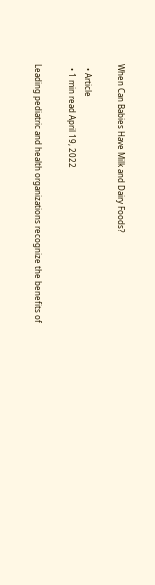When Can Babies Have Milk and Dairy Foods?

  • Article
  • 1 min read April 19, 2022

Leading pediatric and health organizations recognize the benefits of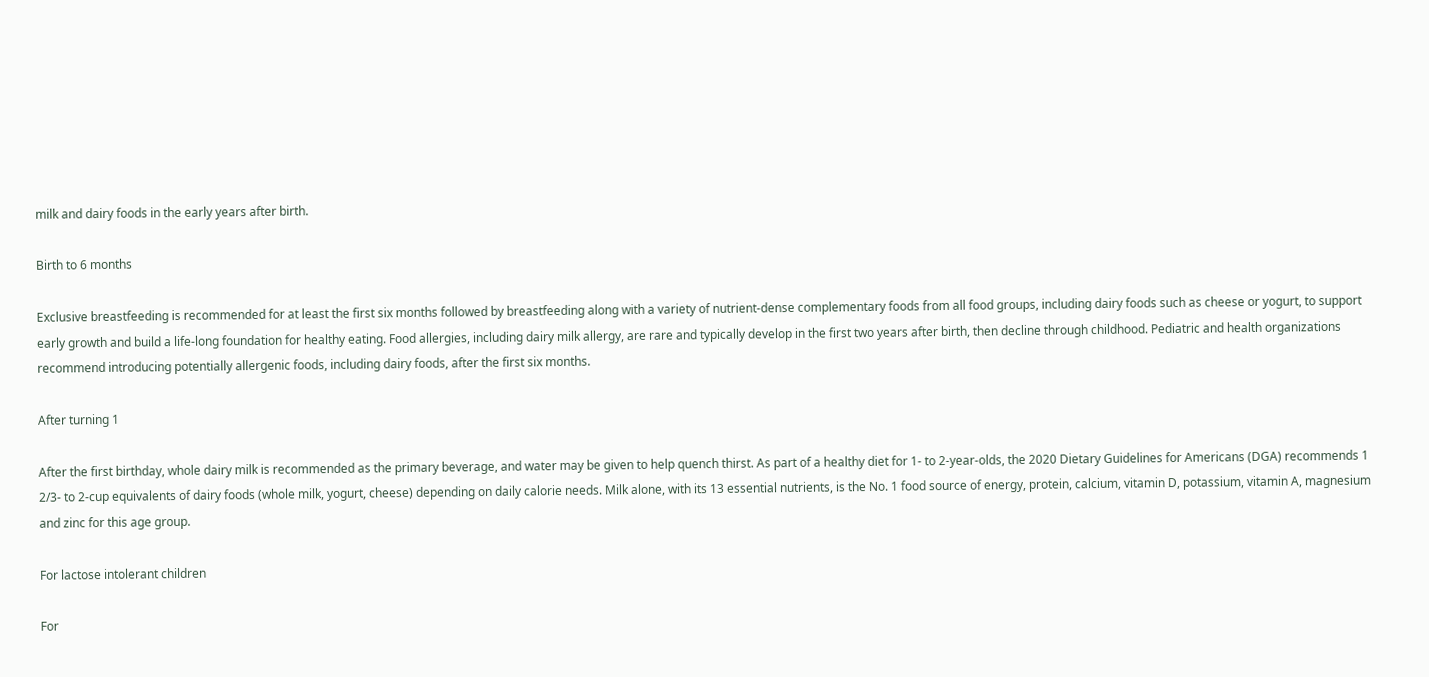milk and dairy foods in the early years after birth.

Birth to 6 months

Exclusive breastfeeding is recommended for at least the first six months followed by breastfeeding along with a variety of nutrient-dense complementary foods from all food groups, including dairy foods such as cheese or yogurt, to support early growth and build a life-long foundation for healthy eating. Food allergies, including dairy milk allergy, are rare and typically develop in the first two years after birth, then decline through childhood. Pediatric and health organizations recommend introducing potentially allergenic foods, including dairy foods, after the first six months.

After turning 1

After the first birthday, whole dairy milk is recommended as the primary beverage, and water may be given to help quench thirst. As part of a healthy diet for 1- to 2-year-olds, the 2020 Dietary Guidelines for Americans (DGA) recommends 1 2/3- to 2-cup equivalents of dairy foods (whole milk, yogurt, cheese) depending on daily calorie needs. Milk alone, with its 13 essential nutrients, is the No. 1 food source of energy, protein, calcium, vitamin D, potassium, vitamin A, magnesium and zinc for this age group.

For lactose intolerant children

For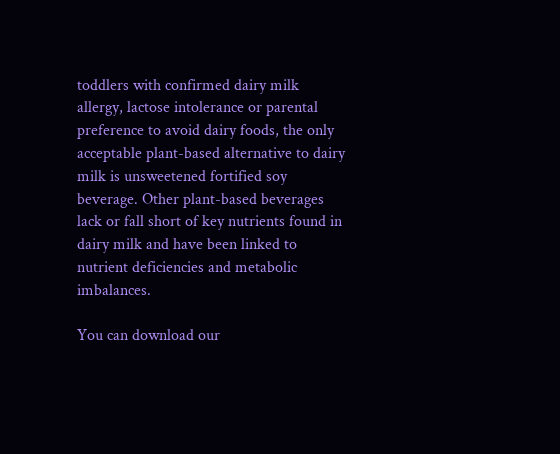toddlers with confirmed dairy milk allergy, lactose intolerance or parental preference to avoid dairy foods, the only acceptable plant-based alternative to dairy milk is unsweetened fortified soy beverage. Other plant-based beverages lack or fall short of key nutrients found in dairy milk and have been linked to nutrient deficiencies and metabolic imbalances.

You can download our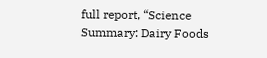full report, “Science Summary: Dairy Foods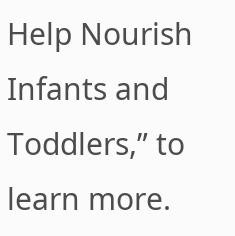Help Nourish Infants and Toddlers,” to learn more.